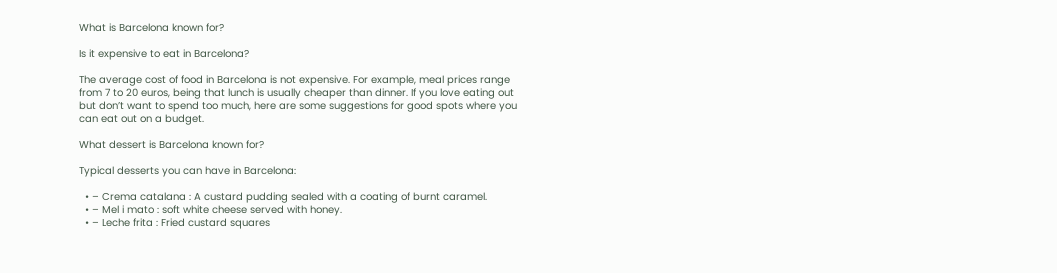What is Barcelona known for?

Is it expensive to eat in Barcelona?

The average cost of food in Barcelona is not expensive. For example, meal prices range from 7 to 20 euros, being that lunch is usually cheaper than dinner. If you love eating out but don’t want to spend too much, here are some suggestions for good spots where you can eat out on a budget.

What dessert is Barcelona known for?

Typical desserts you can have in Barcelona:

  • – Crema catalana : A custard pudding sealed with a coating of burnt caramel.
  • – Mel i mato : soft white cheese served with honey.
  • – Leche frita : Fried custard squares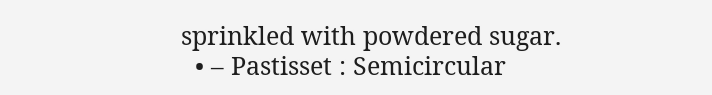sprinkled with powdered sugar.
  • – Pastisset : Semicircular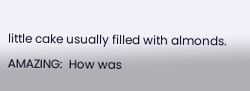little cake usually filled with almonds.
AMAZING:  How was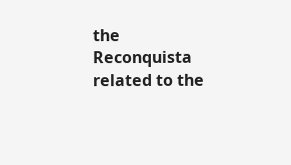the Reconquista related to the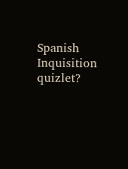Spanish Inquisition quizlet?